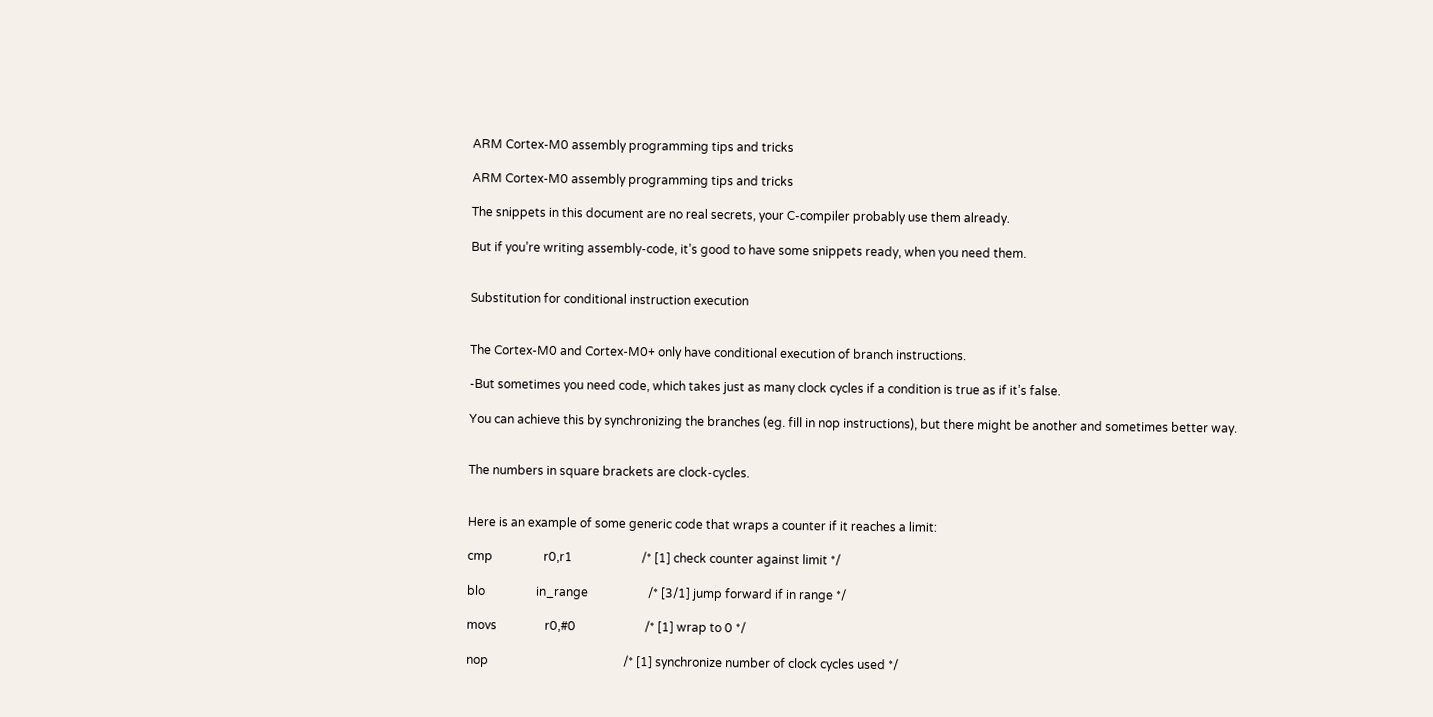ARM Cortex-M0 assembly programming tips and tricks

ARM Cortex-M0 assembly programming tips and tricks

The snippets in this document are no real secrets, your C-compiler probably use them already.

But if you’re writing assembly-code, it’s good to have some snippets ready, when you need them.


Substitution for conditional instruction execution


The Cortex-M0 and Cortex-M0+ only have conditional execution of branch instructions.

-But sometimes you need code, which takes just as many clock cycles if a condition is true as if it’s false.

You can achieve this by synchronizing the branches (eg. fill in nop instructions), but there might be another and sometimes better way.


The numbers in square brackets are clock-cycles.


Here is an example of some generic code that wraps a counter if it reaches a limit:

cmp                 r0,r1                       /* [1] check counter against limit */

blo                 in_range                    /* [3/1] jump forward if in range */

movs                r0,#0                       /* [1] wrap to 0 */

nop                                             /* [1] synchronize number of clock cycles used */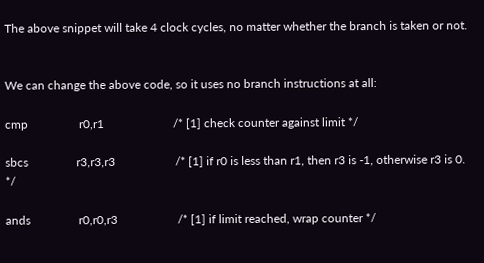The above snippet will take 4 clock cycles, no matter whether the branch is taken or not.


We can change the above code, so it uses no branch instructions at all:

cmp                 r0,r1                       /* [1] check counter against limit */

sbcs                r3,r3,r3                    /* [1] if r0 is less than r1, then r3 is -1, otherwise r3 is 0. */

ands                r0,r0,r3                    /* [1] if limit reached, wrap counter */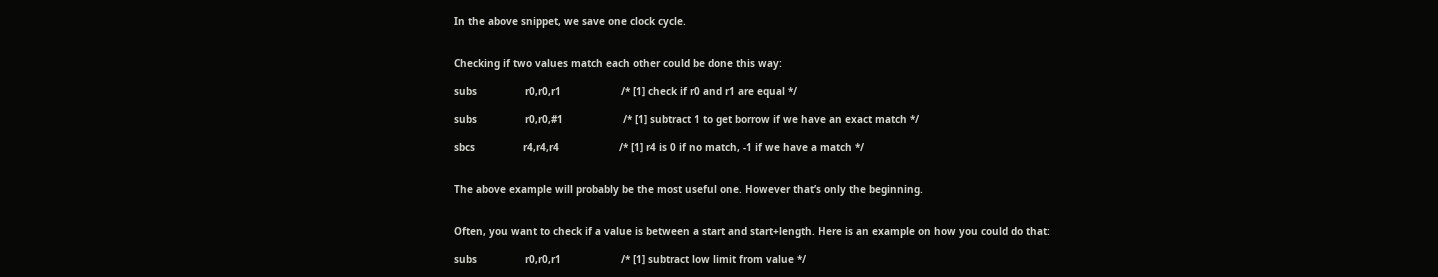In the above snippet, we save one clock cycle.


Checking if two values match each other could be done this way:

subs                r0,r0,r1                    /* [1] check if r0 and r1 are equal */

subs                r0,r0,#1                    /* [1] subtract 1 to get borrow if we have an exact match */

sbcs                r4,r4,r4                    /* [1] r4 is 0 if no match, -1 if we have a match */


The above example will probably be the most useful one. However that’s only the beginning.


Often, you want to check if a value is between a start and start+length. Here is an example on how you could do that:

subs                r0,r0,r1                    /* [1] subtract low limit from value */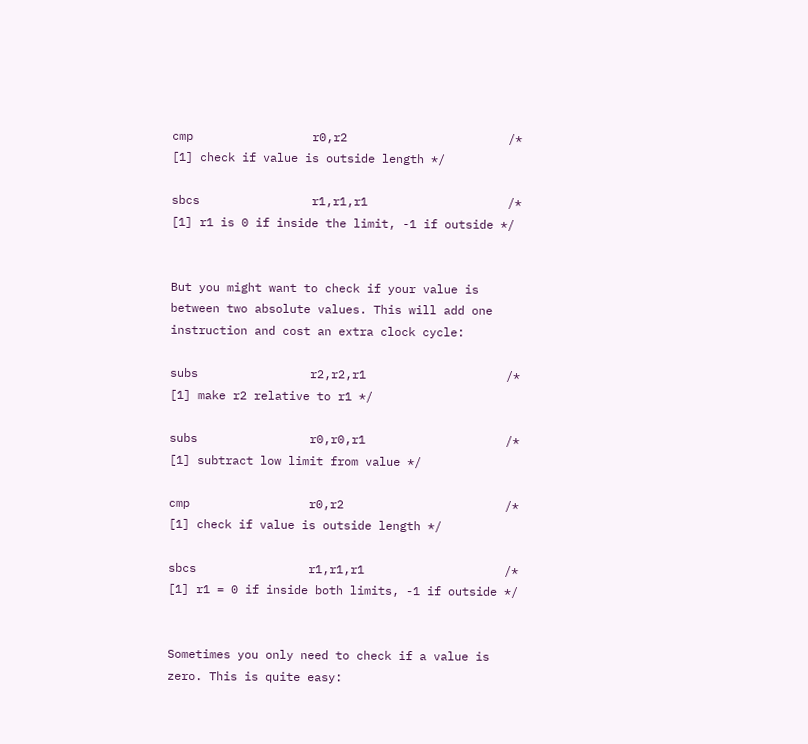cmp                 r0,r2                       /* [1] check if value is outside length */

sbcs                r1,r1,r1                    /* [1] r1 is 0 if inside the limit, -1 if outside */


But you might want to check if your value is between two absolute values. This will add one instruction and cost an extra clock cycle:

subs                r2,r2,r1                    /* [1] make r2 relative to r1 */

subs                r0,r0,r1                    /* [1] subtract low limit from value */

cmp                 r0,r2                       /* [1] check if value is outside length */

sbcs                r1,r1,r1                    /* [1] r1 = 0 if inside both limits, -1 if outside */


Sometimes you only need to check if a value is zero. This is quite easy: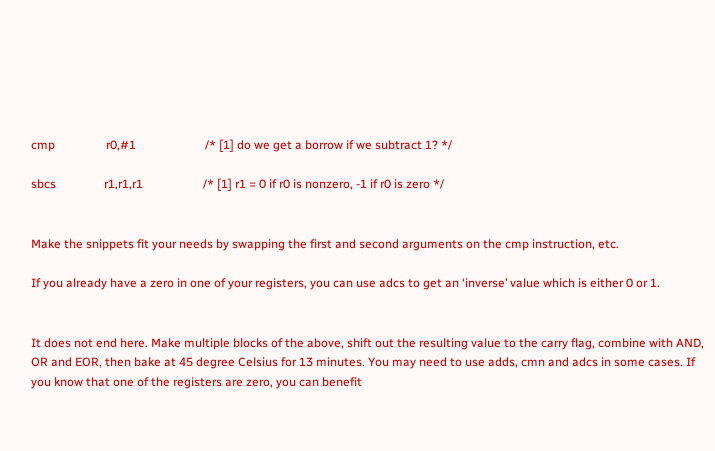cmp                 r0,#1                       /* [1] do we get a borrow if we subtract 1? */

sbcs                r1,r1,r1                    /* [1] r1 = 0 if r0 is nonzero, -1 if r0 is zero */


Make the snippets fit your needs by swapping the first and second arguments on the cmp instruction, etc.

If you already have a zero in one of your registers, you can use adcs to get an ‘inverse’ value which is either 0 or 1.


It does not end here. Make multiple blocks of the above, shift out the resulting value to the carry flag, combine with AND, OR and EOR, then bake at 45 degree Celsius for 13 minutes. You may need to use adds, cmn and adcs in some cases. If you know that one of the registers are zero, you can benefit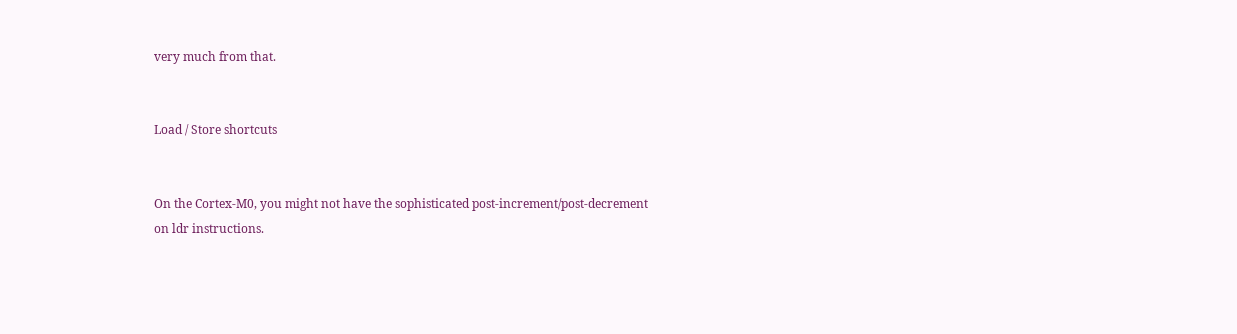very much from that.


Load / Store shortcuts


On the Cortex-M0, you might not have the sophisticated post-increment/post-decrement on ldr instructions.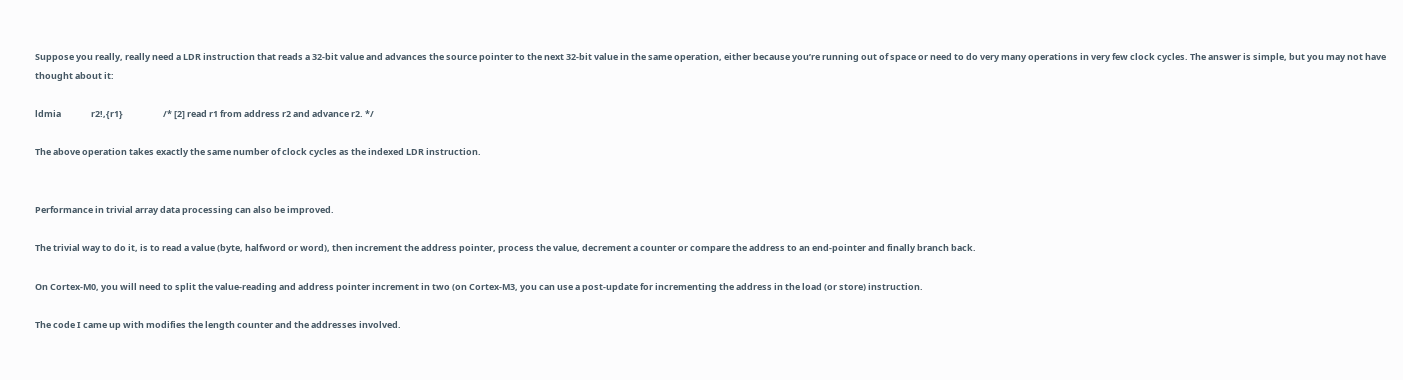Suppose you really, really need a LDR instruction that reads a 32-bit value and advances the source pointer to the next 32-bit value in the same operation, either because you’re running out of space or need to do very many operations in very few clock cycles. The answer is simple, but you may not have thought about it:

ldmia               r2!,{r1}                    /* [2] read r1 from address r2 and advance r2. */

The above operation takes exactly the same number of clock cycles as the indexed LDR instruction.


Performance in trivial array data processing can also be improved.

The trivial way to do it, is to read a value (byte, halfword or word), then increment the address pointer, process the value, decrement a counter or compare the address to an end-pointer and finally branch back.

On Cortex-M0, you will need to split the value-reading and address pointer increment in two (on Cortex-M3, you can use a post-update for incrementing the address in the load (or store) instruction.

The code I came up with modifies the length counter and the addresses involved.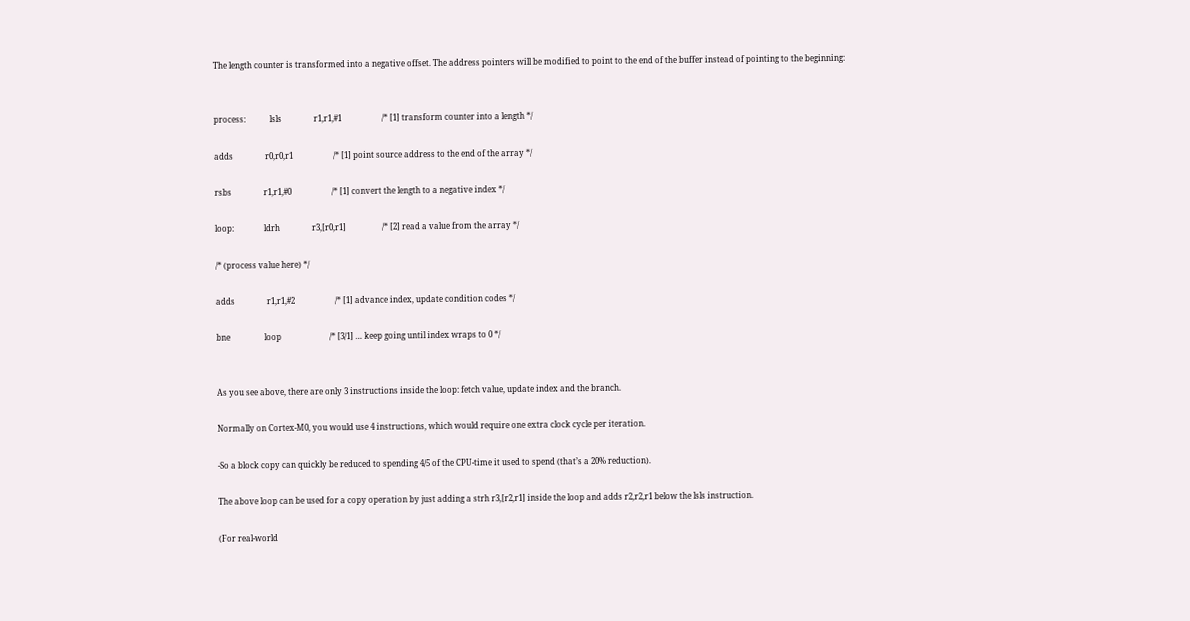The length counter is transformed into a negative offset. The address pointers will be modified to point to the end of the buffer instead of pointing to the beginning:


process:            lsls                r1,r1,#1                    /* [1] transform counter into a length */

adds                r0,r0,r1                    /* [1] point source address to the end of the array */

rsbs                r1,r1,#0                    /* [1] convert the length to a negative index */

loop:               ldrh                r3,[r0,r1]                  /* [2] read a value from the array */

/* (process value here) */

adds                r1,r1,#2                    /* [1] advance index, update condition codes */

bne                 loop                        /* [3/1] … keep going until index wraps to 0 */


As you see above, there are only 3 instructions inside the loop: fetch value, update index and the branch.

Normally on Cortex-M0, you would use 4 instructions, which would require one extra clock cycle per iteration.

-So a block copy can quickly be reduced to spending 4/5 of the CPU-time it used to spend (that’s a 20% reduction).

The above loop can be used for a copy operation by just adding a strh r3,[r2,r1] inside the loop and adds r2,r2,r1 below the lsls instruction.

(For real-world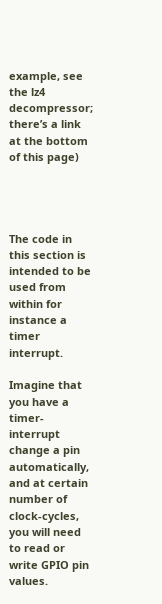example, see the lz4 decompressor; there’s a link at the bottom of this page)




The code in this section is intended to be used from within for instance a timer interrupt.

Imagine that you have a timer-interrupt change a pin automatically, and at certain number of clock-cycles, you will need to read or write GPIO pin values.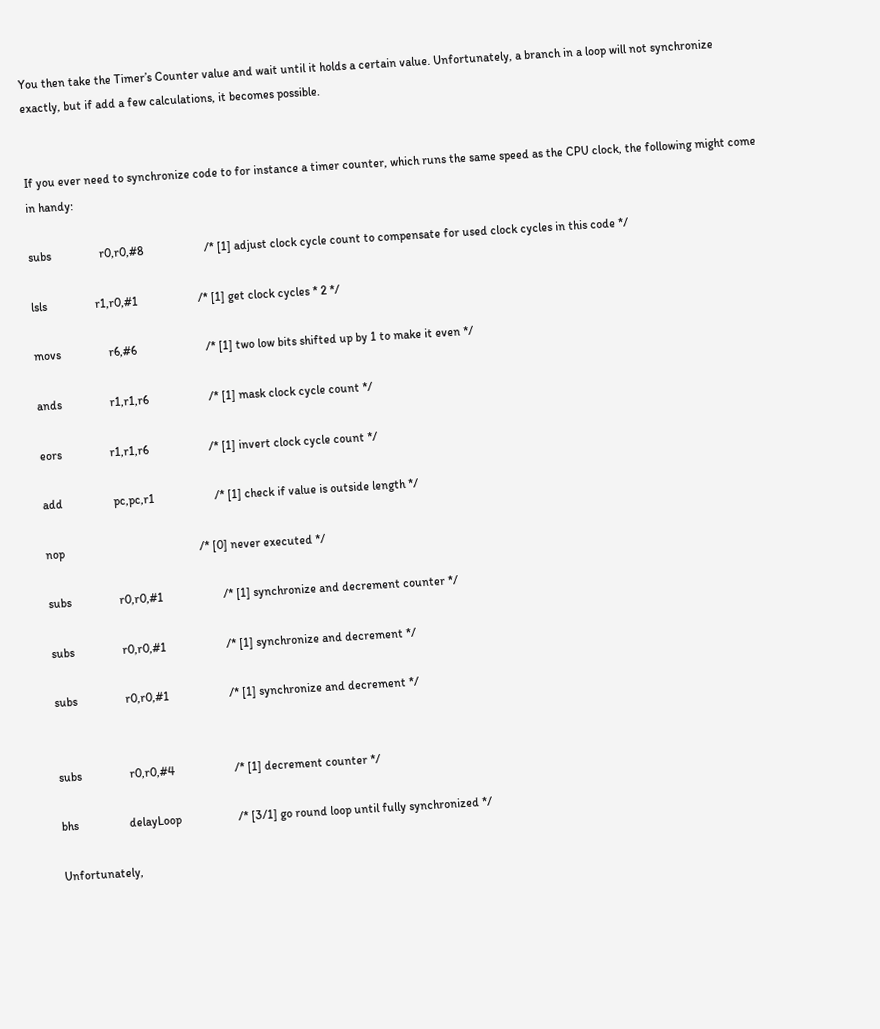You then take the Timer’s Counter value and wait until it holds a certain value. Unfortunately, a branch in a loop will not synchronize exactly, but if add a few calculations, it becomes possible.


If you ever need to synchronize code to for instance a timer counter, which runs the same speed as the CPU clock, the following might come in handy:

subs                r0,r0,#8                    /* [1] adjust clock cycle count to compensate for used clock cycles in this code */

lsls                r1,r0,#1                    /* [1] get clock cycles * 2 */

movs                r6,#6                       /* [1] two low bits shifted up by 1 to make it even */

ands                r1,r1,r6                    /* [1] mask clock cycle count */

eors                r1,r1,r6                    /* [1] invert clock cycle count */

add                 pc,pc,r1                    /* [1] check if value is outside length */

nop                                             /* [0] never executed */

subs                r0,r0,#1                    /* [1] synchronize and decrement counter */

subs                r0,r0,#1                    /* [1] synchronize and decrement */

subs                r0,r0,#1                    /* [1] synchronize and decrement */


subs                r0,r0,#4                    /* [1] decrement counter */

bhs                 delayLoop                   /* [3/1] go round loop until fully synchronized */

Unfortunately,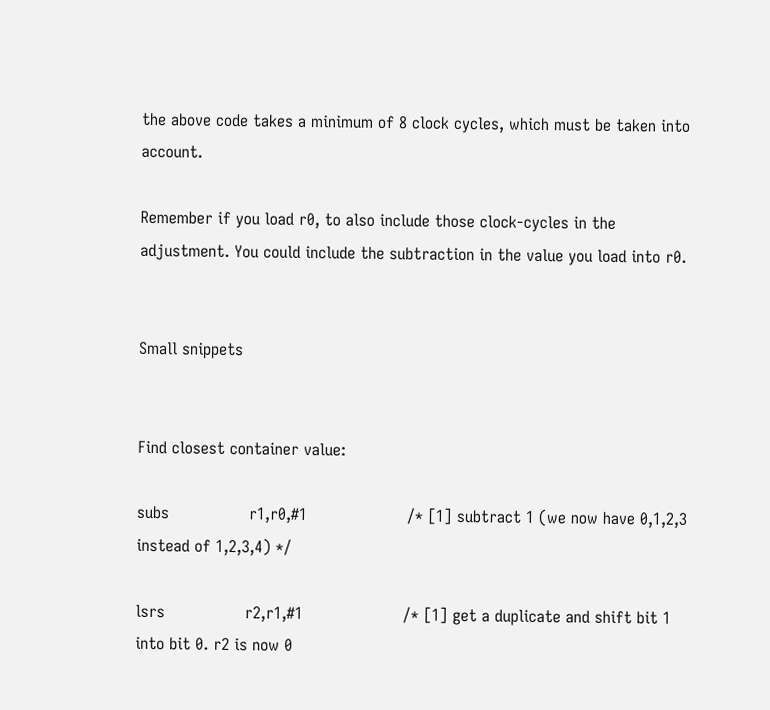the above code takes a minimum of 8 clock cycles, which must be taken into account.

Remember if you load r0, to also include those clock-cycles in the adjustment. You could include the subtraction in the value you load into r0.


Small snippets


Find closest container value:

subs                r1,r0,#1                    /* [1] subtract 1 (we now have 0,1,2,3 instead of 1,2,3,4) */

lsrs                r2,r1,#1                    /* [1] get a duplicate and shift bit 1 into bit 0. r2 is now 0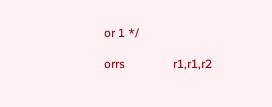or 1 */

orrs                r1,r1,r2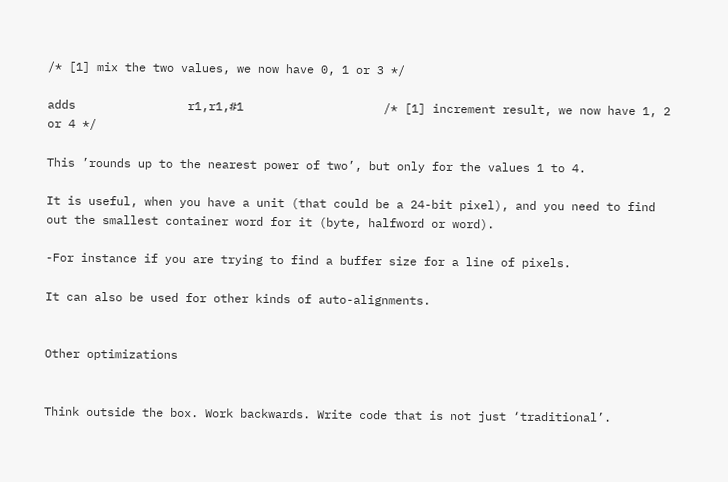/* [1] mix the two values, we now have 0, 1 or 3 */

adds                r1,r1,#1                    /* [1] increment result, we now have 1, 2 or 4 */

This ’rounds up to the nearest power of two’, but only for the values 1 to 4.

It is useful, when you have a unit (that could be a 24-bit pixel), and you need to find out the smallest container word for it (byte, halfword or word).

-For instance if you are trying to find a buffer size for a line of pixels.

It can also be used for other kinds of auto-alignments.


Other optimizations


Think outside the box. Work backwards. Write code that is not just ‘traditional’.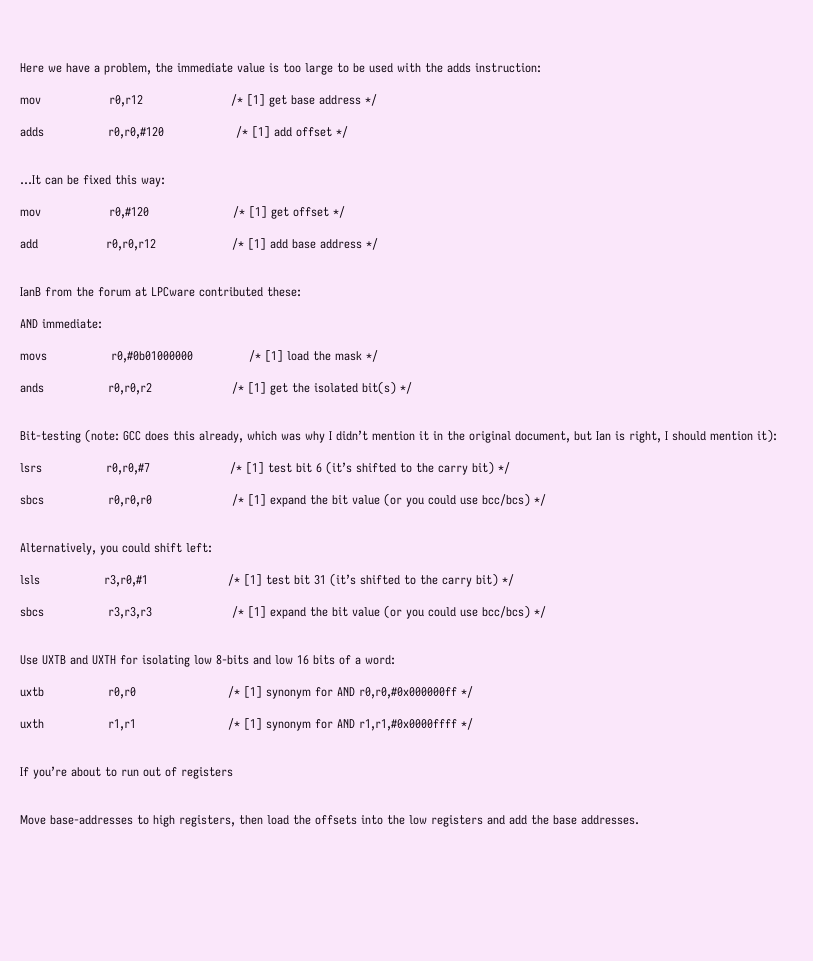Here we have a problem, the immediate value is too large to be used with the adds instruction:

mov                 r0,r12                      /* [1] get base address */

adds                r0,r0,#120                  /* [1] add offset */


…It can be fixed this way:

mov                 r0,#120                     /* [1] get offset */

add                 r0,r0,r12                   /* [1] add base address */


IanB from the forum at LPCware contributed these:

AND immediate:

movs                r0,#0b01000000              /* [1] load the mask */

ands                r0,r0,r2                    /* [1] get the isolated bit(s) */


Bit-testing (note: GCC does this already, which was why I didn’t mention it in the original document, but Ian is right, I should mention it):

lsrs                r0,r0,#7                    /* [1] test bit 6 (it’s shifted to the carry bit) */

sbcs                r0,r0,r0                    /* [1] expand the bit value (or you could use bcc/bcs) */


Alternatively, you could shift left:

lsls                r3,r0,#1                    /* [1] test bit 31 (it’s shifted to the carry bit) */

sbcs                r3,r3,r3                    /* [1] expand the bit value (or you could use bcc/bcs) */


Use UXTB and UXTH for isolating low 8-bits and low 16 bits of a word:

uxtb                r0,r0                       /* [1] synonym for AND r0,r0,#0x000000ff */

uxth                r1,r1                       /* [1] synonym for AND r1,r1,#0x0000ffff */


If you’re about to run out of registers


Move base-addresses to high registers, then load the offsets into the low registers and add the base addresses.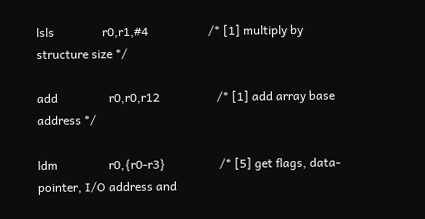lsls                r0,r1,#4                    /* [1] multiply by structure size */

add                 r0,r0,r12                   /* [1] add array base address */

ldm                 r0,{r0-r3}                  /* [5] get flags, data-pointer, I/O address and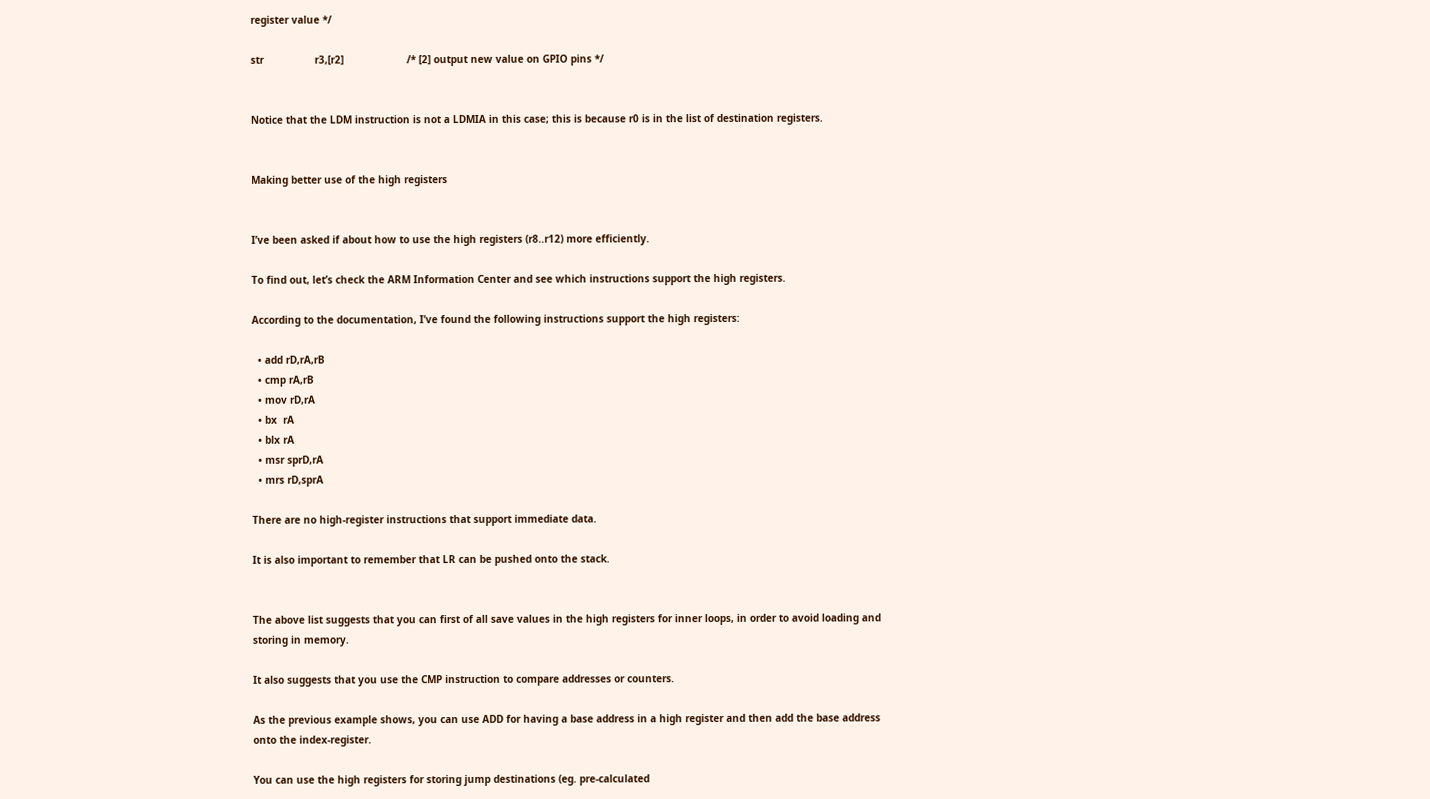register value */

str                 r3,[r2]                     /* [2] output new value on GPIO pins */


Notice that the LDM instruction is not a LDMIA in this case; this is because r0 is in the list of destination registers.


Making better use of the high registers


I’ve been asked if about how to use the high registers (r8..r12) more efficiently.

To find out, let’s check the ARM Information Center and see which instructions support the high registers.

According to the documentation, I’ve found the following instructions support the high registers:

  • add rD,rA,rB
  • cmp rA,rB
  • mov rD,rA
  • bx  rA
  • blx rA
  • msr sprD,rA
  • mrs rD,sprA

There are no high-register instructions that support immediate data.

It is also important to remember that LR can be pushed onto the stack.


The above list suggests that you can first of all save values in the high registers for inner loops, in order to avoid loading and storing in memory.

It also suggests that you use the CMP instruction to compare addresses or counters.

As the previous example shows, you can use ADD for having a base address in a high register and then add the base address onto the index-register.

You can use the high registers for storing jump destinations (eg. pre-calculated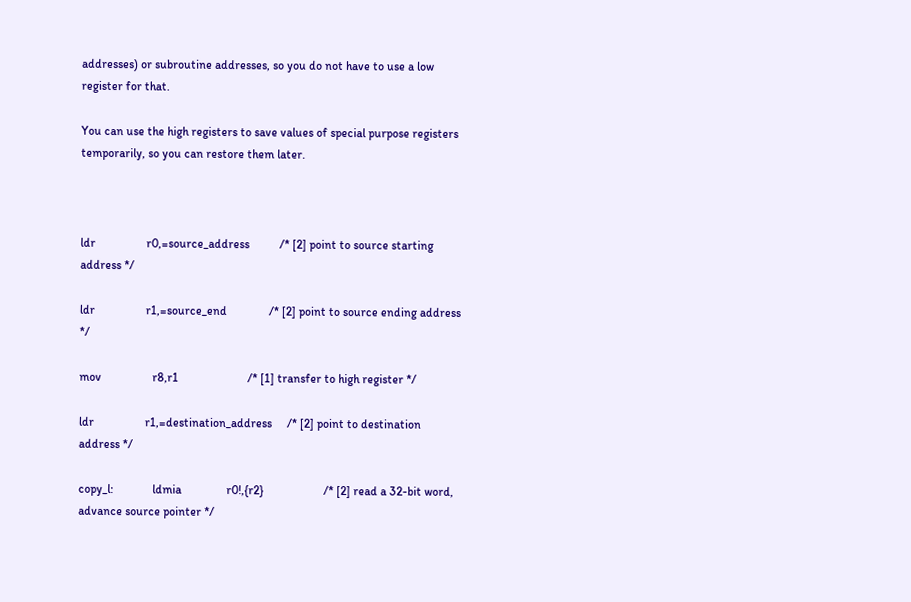addresses) or subroutine addresses, so you do not have to use a low register for that.

You can use the high registers to save values of special purpose registers temporarily, so you can restore them later.



ldr                 r0,=source_address          /* [2] point to source starting address */

ldr                 r1,=source_end              /* [2] point to source ending address */

mov                 r8,r1                       /* [1] transfer to high register */

ldr                 r1,=destination_address     /* [2] point to destination address */

copy_l:             ldmia               r0!,{r2}                    /* [2] read a 32-bit word, advance source pointer */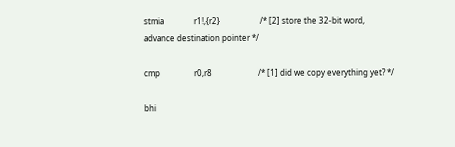stmia               r1!,{r2}                    /* [2] store the 32-bit word, advance destination pointer */

cmp                 r0,r8                       /* [1] did we copy everything yet? */

bhi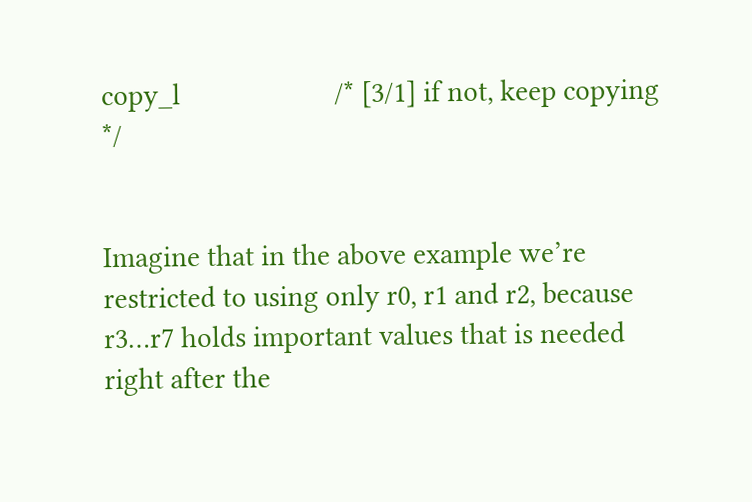copy_l                      /* [3/1] if not, keep copying */


Imagine that in the above example we’re restricted to using only r0, r1 and r2, because r3…r7 holds important values that is needed right after the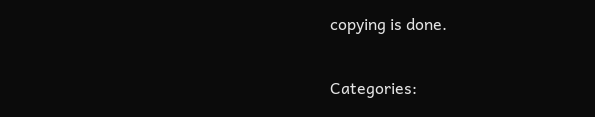copying is done.

Categories: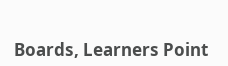Boards, Learners Point